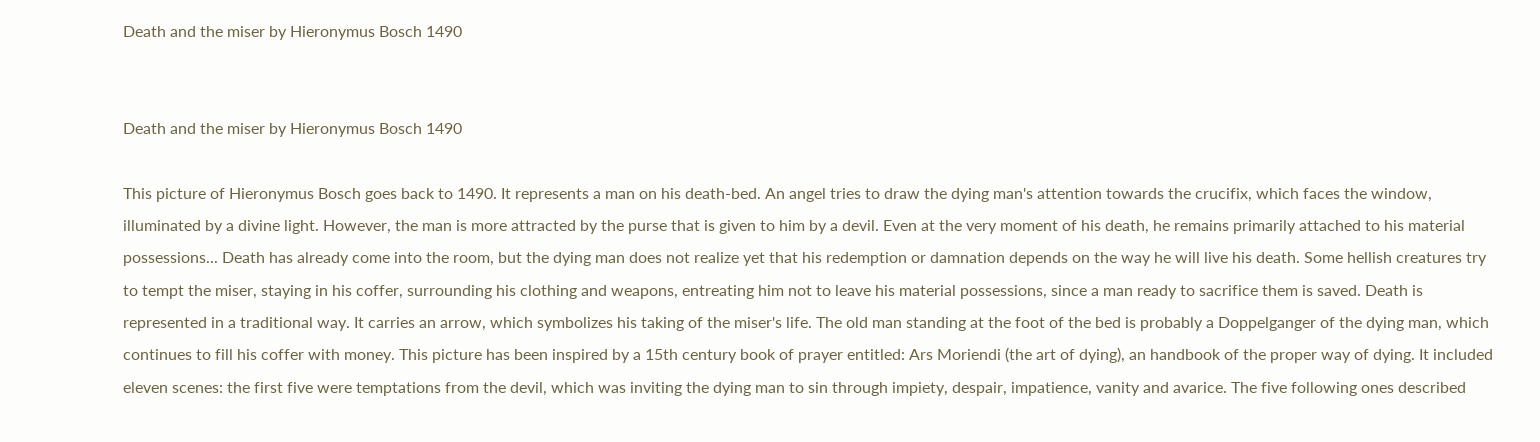Death and the miser by Hieronymus Bosch 1490


Death and the miser by Hieronymus Bosch 1490

This picture of Hieronymus Bosch goes back to 1490. It represents a man on his death-bed. An angel tries to draw the dying man's attention towards the crucifix, which faces the window, illuminated by a divine light. However, the man is more attracted by the purse that is given to him by a devil. Even at the very moment of his death, he remains primarily attached to his material possessions... Death has already come into the room, but the dying man does not realize yet that his redemption or damnation depends on the way he will live his death. Some hellish creatures try to tempt the miser, staying in his coffer, surrounding his clothing and weapons, entreating him not to leave his material possessions, since a man ready to sacrifice them is saved. Death is represented in a traditional way. It carries an arrow, which symbolizes his taking of the miser's life. The old man standing at the foot of the bed is probably a Doppelganger of the dying man, which continues to fill his coffer with money. This picture has been inspired by a 15th century book of prayer entitled: Ars Moriendi (the art of dying), an handbook of the proper way of dying. It included eleven scenes: the first five were temptations from the devil, which was inviting the dying man to sin through impiety, despair, impatience, vanity and avarice. The five following ones described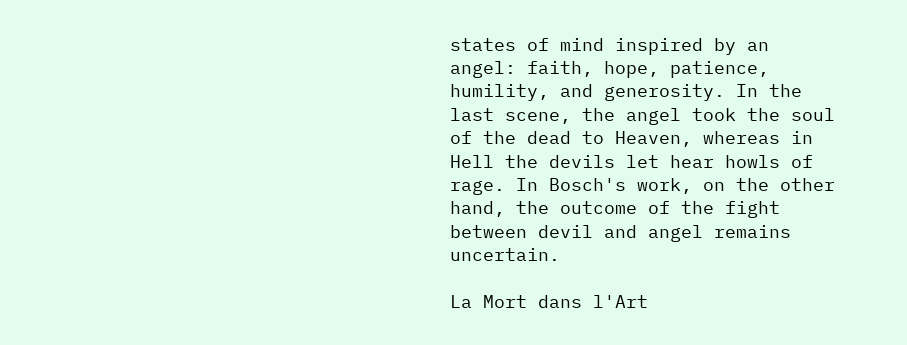states of mind inspired by an angel: faith, hope, patience, humility, and generosity. In the last scene, the angel took the soul of the dead to Heaven, whereas in Hell the devils let hear howls of rage. In Bosch's work, on the other hand, the outcome of the fight between devil and angel remains uncertain.

La Mort dans l'Art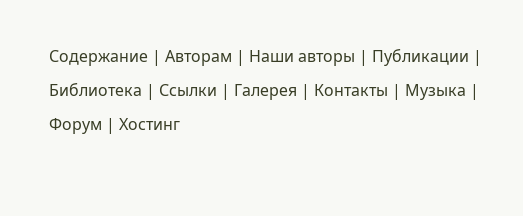Содержание | Авторам | Наши авторы | Публикации | Библиотека | Ссылки | Галерея | Контакты | Музыка | Форум | Хостинг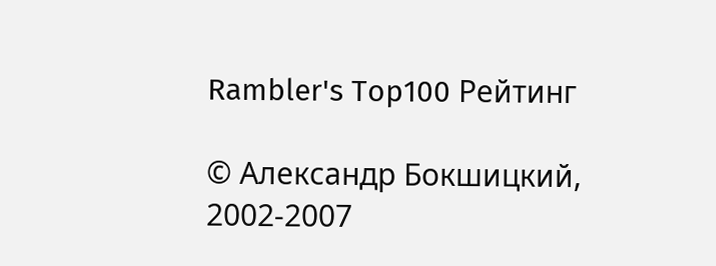Rambler's Top100 Рейтинг

© Александр Бокшицкий, 2002-2007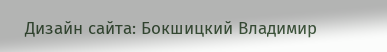Дизайн сайта: Бокшицкий Владимир